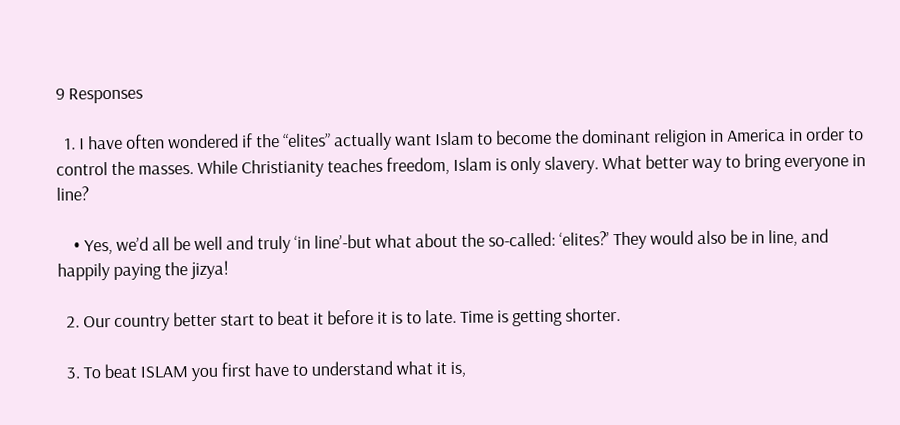9 Responses

  1. I have often wondered if the “elites” actually want Islam to become the dominant religion in America in order to control the masses. While Christianity teaches freedom, Islam is only slavery. What better way to bring everyone in line?

    • Yes, we’d all be well and truly ‘in line’-but what about the so-called: ‘elites?’ They would also be in line, and happily paying the jizya!

  2. Our country better start to beat it before it is to late. Time is getting shorter.

  3. To beat ISLAM you first have to understand what it is,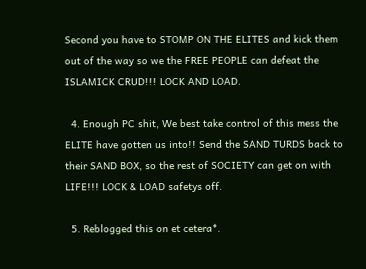Second you have to STOMP ON THE ELITES and kick them out of the way so we the FREE PEOPLE can defeat the ISLAMICK CRUD!!! LOCK AND LOAD.

  4. Enough PC shit, We best take control of this mess the ELITE have gotten us into!! Send the SAND TURDS back to their SAND BOX, so the rest of SOCIETY can get on with LIFE!!! LOCK & LOAD safetys off.

  5. Reblogged this on et cetera*.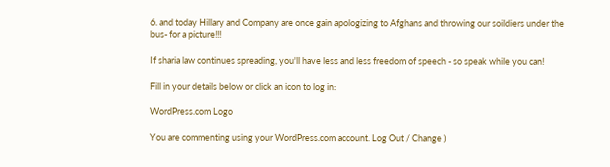6. and today Hillary and Company are once gain apologizing to Afghans and throwing our soildiers under the bus- for a picture!!!

If sharia law continues spreading, you'll have less and less freedom of speech - so speak while you can!

Fill in your details below or click an icon to log in:

WordPress.com Logo

You are commenting using your WordPress.com account. Log Out / Change )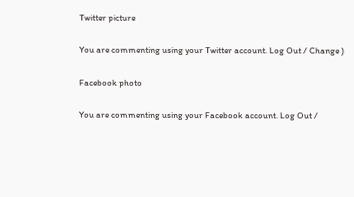Twitter picture

You are commenting using your Twitter account. Log Out / Change )

Facebook photo

You are commenting using your Facebook account. Log Out /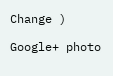Change )

Google+ photo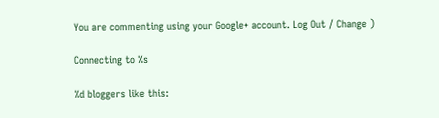You are commenting using your Google+ account. Log Out / Change )

Connecting to %s

%d bloggers like this: